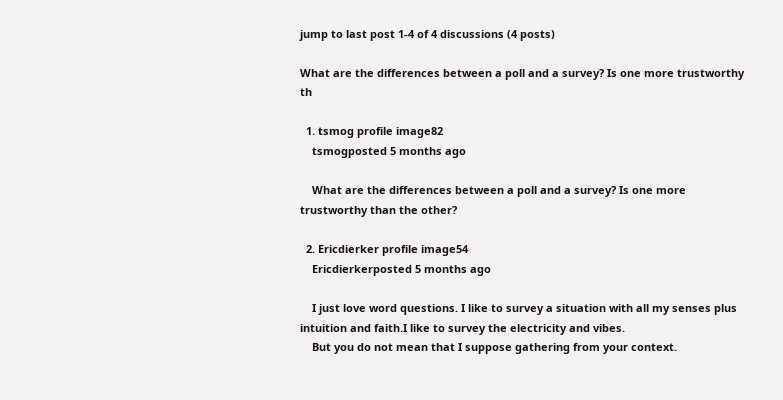jump to last post 1-4 of 4 discussions (4 posts)

What are the differences between a poll and a survey? Is one more trustworthy th

  1. tsmog profile image82
    tsmogposted 5 months ago

    What are the differences between a poll and a survey? Is one more trustworthy than the other?

  2. Ericdierker profile image54
    Ericdierkerposted 5 months ago

    I just love word questions. I like to survey a situation with all my senses plus intuition and faith.I like to survey the electricity and vibes.
    But you do not mean that I suppose gathering from your context.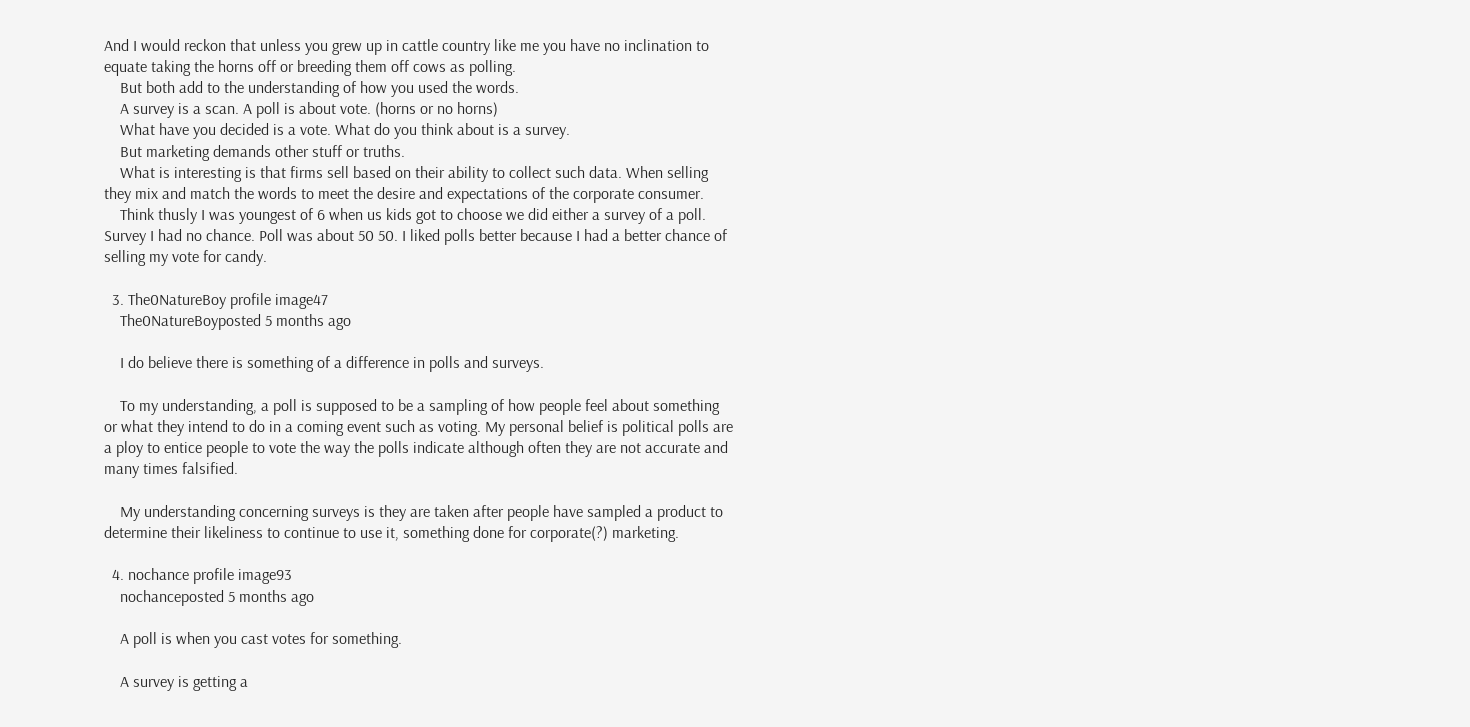And I would reckon that unless you grew up in cattle country like me you have no inclination to equate taking the horns off or breeding them off cows as polling.
    But both add to the understanding of how you used the words.
    A survey is a scan. A poll is about vote. (horns or no horns)
    What have you decided is a vote. What do you think about is a survey.
    But marketing demands other stuff or truths.
    What is interesting is that firms sell based on their ability to collect such data. When selling they mix and match the words to meet the desire and expectations of the corporate consumer.
    Think thusly I was youngest of 6 when us kids got to choose we did either a survey of a poll. Survey I had no chance. Poll was about 50 50. I liked polls better because I had a better chance of selling my vote for candy.

  3. The0NatureBoy profile image47
    The0NatureBoyposted 5 months ago

    I do believe there is something of a difference in polls and surveys.

    To my understanding, a poll is supposed to be a sampling of how people feel about something or what they intend to do in a coming event such as voting. My personal belief is political polls are a ploy to entice people to vote the way the polls indicate although often they are not accurate and many times falsified.

    My understanding concerning surveys is they are taken after people have sampled a product to determine their likeliness to continue to use it, something done for corporate(?) marketing.

  4. nochance profile image93
    nochanceposted 5 months ago

    A poll is when you cast votes for something.

    A survey is getting a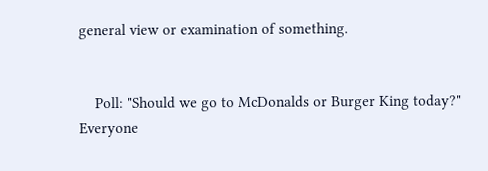general view or examination of something.


    Poll: "Should we go to McDonalds or Burger King today?" Everyone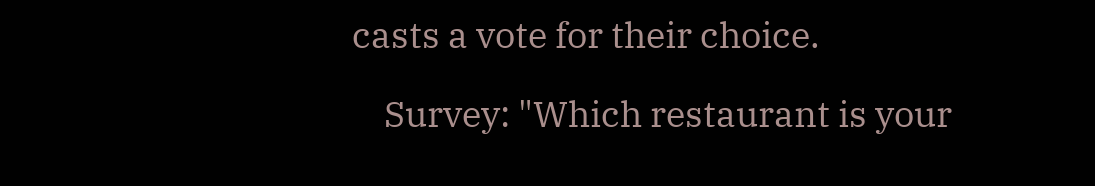casts a vote for their choice.

    Survey: "Which restaurant is your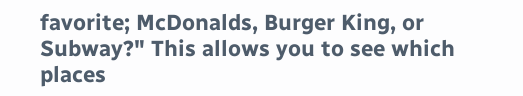favorite; McDonalds, Burger King, or Subway?" This allows you to see which places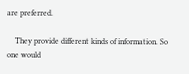are preferred.

    They provide different kinds of information. So one would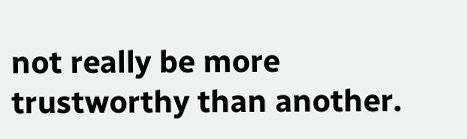not really be more trustworthy than another.